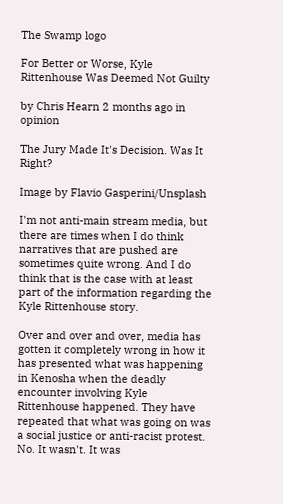The Swamp logo

For Better or Worse, Kyle Rittenhouse Was Deemed Not Guilty

by Chris Hearn 2 months ago in opinion

The Jury Made It's Decision. Was It Right?

Image by Flavio Gasperini/Unsplash

I'm not anti-main stream media, but there are times when I do think narratives that are pushed are sometimes quite wrong. And I do think that is the case with at least part of the information regarding the Kyle Rittenhouse story.

Over and over and over, media has gotten it completely wrong in how it has presented what was happening in Kenosha when the deadly encounter involving Kyle Rittenhouse happened. They have repeated that what was going on was a social justice or anti-racist protest. No. It wasn't. It was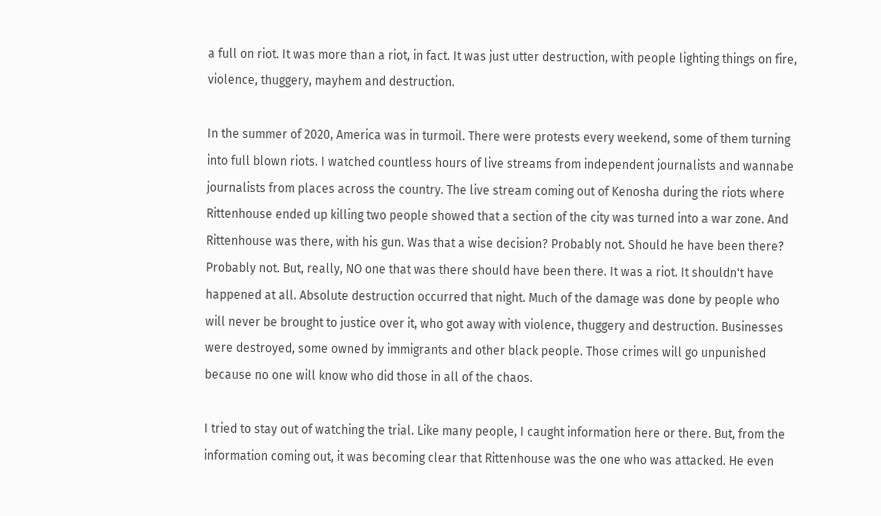a full on riot. It was more than a riot, in fact. It was just utter destruction, with people lighting things on fire, violence, thuggery, mayhem and destruction.

In the summer of 2020, America was in turmoil. There were protests every weekend, some of them turning into full blown riots. I watched countless hours of live streams from independent journalists and wannabe journalists from places across the country. The live stream coming out of Kenosha during the riots where Rittenhouse ended up killing two people showed that a section of the city was turned into a war zone. And Rittenhouse was there, with his gun. Was that a wise decision? Probably not. Should he have been there? Probably not. But, really, NO one that was there should have been there. It was a riot. It shouldn't have happened at all. Absolute destruction occurred that night. Much of the damage was done by people who will never be brought to justice over it, who got away with violence, thuggery and destruction. Businesses were destroyed, some owned by immigrants and other black people. Those crimes will go unpunished because no one will know who did those in all of the chaos.

I tried to stay out of watching the trial. Like many people, I caught information here or there. But, from the information coming out, it was becoming clear that Rittenhouse was the one who was attacked. He even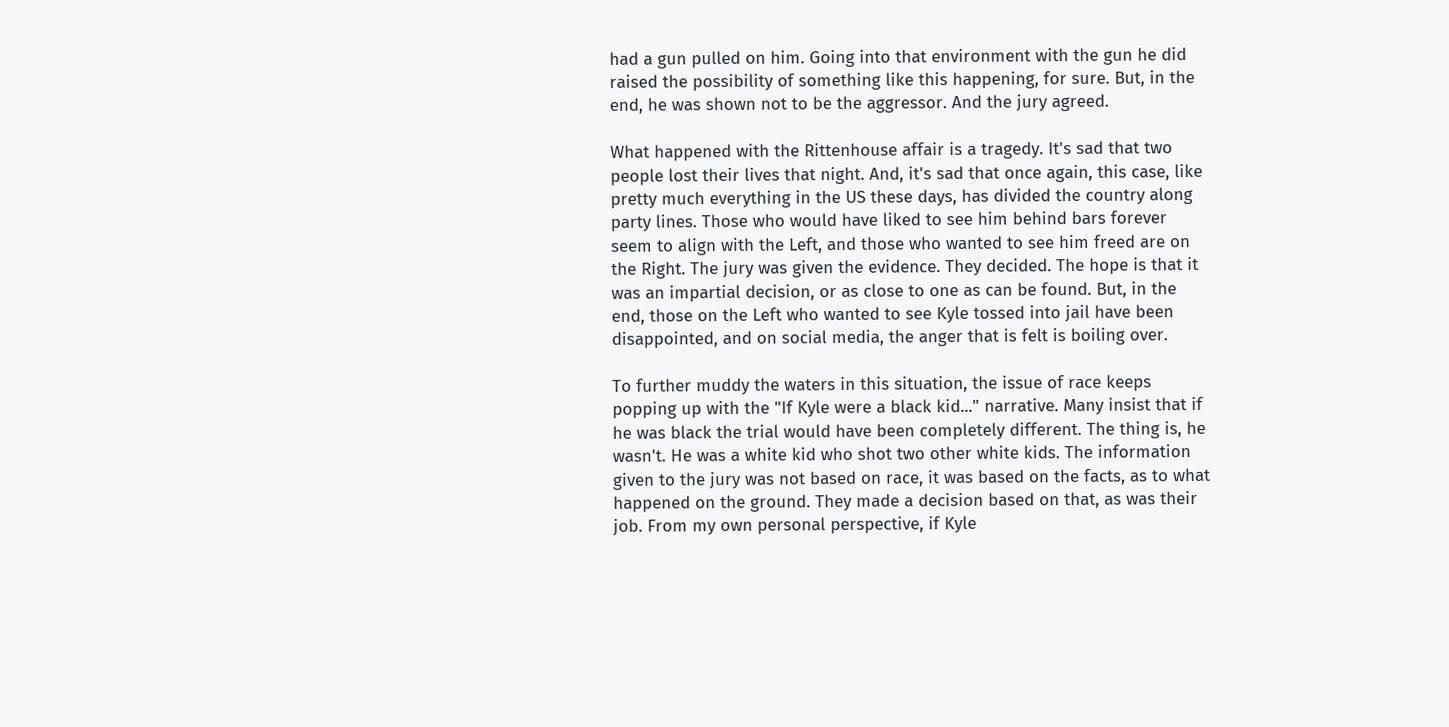had a gun pulled on him. Going into that environment with the gun he did raised the possibility of something like this happening, for sure. But, in the end, he was shown not to be the aggressor. And the jury agreed.

What happened with the Rittenhouse affair is a tragedy. It's sad that two people lost their lives that night. And, it's sad that once again, this case, like pretty much everything in the US these days, has divided the country along party lines. Those who would have liked to see him behind bars forever seem to align with the Left, and those who wanted to see him freed are on the Right. The jury was given the evidence. They decided. The hope is that it was an impartial decision, or as close to one as can be found. But, in the end, those on the Left who wanted to see Kyle tossed into jail have been disappointed, and on social media, the anger that is felt is boiling over.

To further muddy the waters in this situation, the issue of race keeps popping up with the "If Kyle were a black kid..." narrative. Many insist that if he was black the trial would have been completely different. The thing is, he wasn't. He was a white kid who shot two other white kids. The information given to the jury was not based on race, it was based on the facts, as to what happened on the ground. They made a decision based on that, as was their job. From my own personal perspective, if Kyle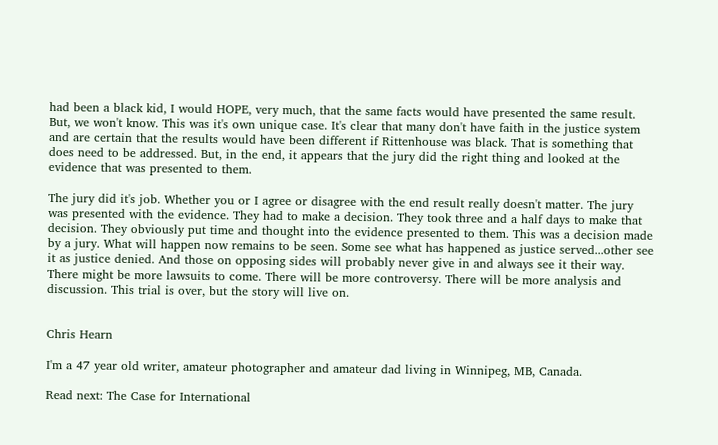had been a black kid, I would HOPE, very much, that the same facts would have presented the same result. But, we won't know. This was it's own unique case. It's clear that many don't have faith in the justice system and are certain that the results would have been different if Rittenhouse was black. That is something that does need to be addressed. But, in the end, it appears that the jury did the right thing and looked at the evidence that was presented to them.

The jury did it's job. Whether you or I agree or disagree with the end result really doesn't matter. The jury was presented with the evidence. They had to make a decision. They took three and a half days to make that decision. They obviously put time and thought into the evidence presented to them. This was a decision made by a jury. What will happen now remains to be seen. Some see what has happened as justice served...other see it as justice denied. And those on opposing sides will probably never give in and always see it their way. There might be more lawsuits to come. There will be more controversy. There will be more analysis and discussion. This trial is over, but the story will live on.


Chris Hearn

I'm a 47 year old writer, amateur photographer and amateur dad living in Winnipeg, MB, Canada.

Read next: The Case for International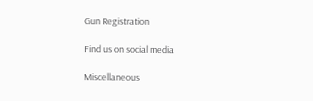Gun Registration

Find us on social media

Miscellaneous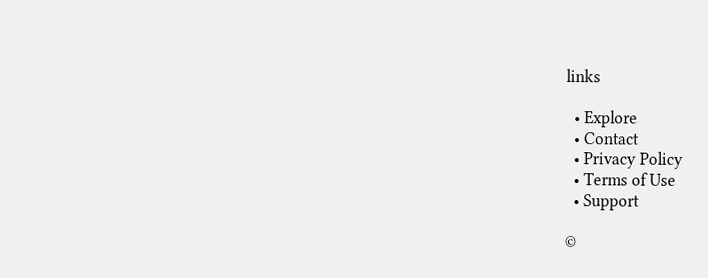links

  • Explore
  • Contact
  • Privacy Policy
  • Terms of Use
  • Support

©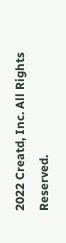2022 Creatd, Inc. All Rights Reserved.